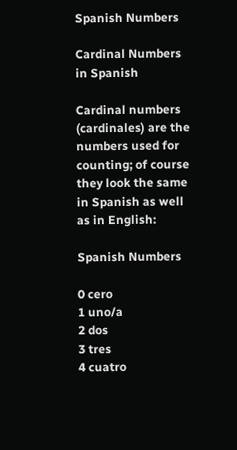Spanish Numbers

Cardinal Numbers in Spanish

Cardinal numbers (cardinales) are the numbers used for counting; of course they look the same in Spanish as well as in English:

Spanish Numbers

0 cero
1 uno/a
2 dos
3 tres
4 cuatro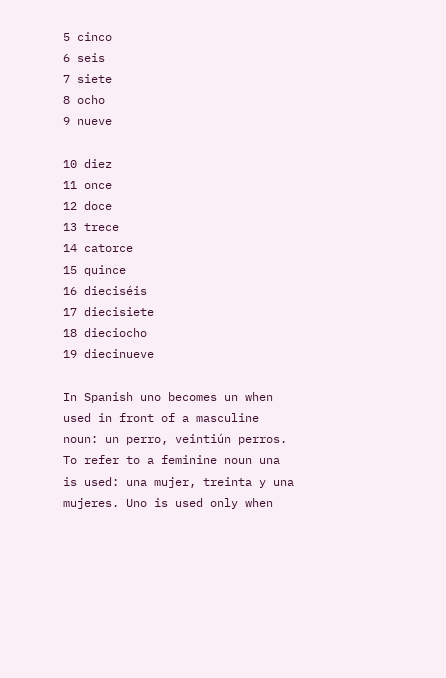5 cinco
6 seis
7 siete
8 ocho
9 nueve

10 diez
11 once
12 doce
13 trece
14 catorce
15 quince
16 dieciséis
17 diecisiete
18 dieciocho
19 diecinueve

In Spanish uno becomes un when used in front of a masculine noun: un perro, veintiún perros. To refer to a feminine noun una is used: una mujer, treinta y una mujeres. Uno is used only when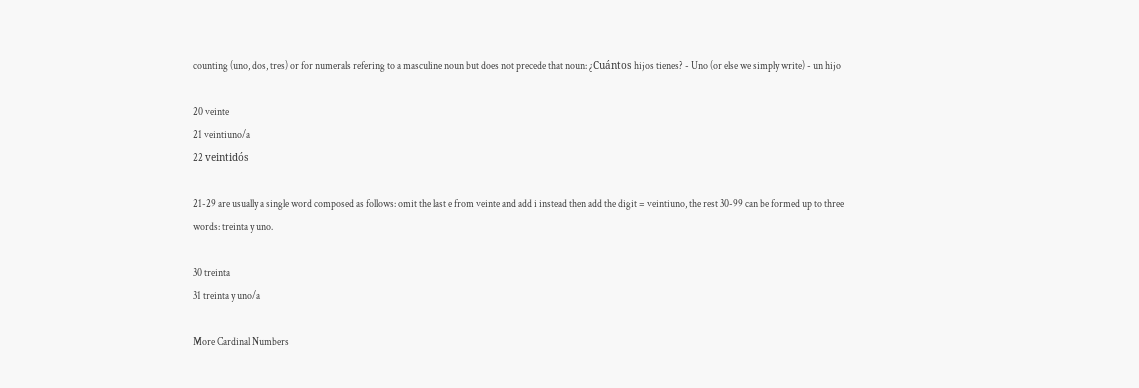counting (uno, dos, tres) or for numerals refering to a masculine noun but does not precede that noun: ¿Cuántos hijos tienes? - Uno (or else we simply write) - un hijo

20 veinte
21 veintiuno/a
22 veintidós

21-29 are usually a single word composed as follows: omit the last e from veinte and add i instead then add the digit = veintiuno, the rest 30-99 can be formed up to three words: treinta y uno.

30 treinta
31 treinta y uno/a

More Cardinal Numbers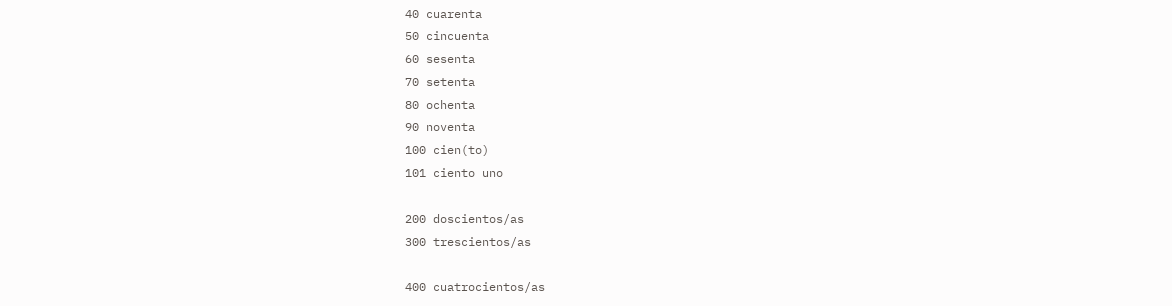40 cuarenta
50 cincuenta
60 sesenta
70 setenta
80 ochenta
90 noventa
100 cien(to)
101 ciento uno

200 doscientos/as
300 trescientos/as

400 cuatrocientos/as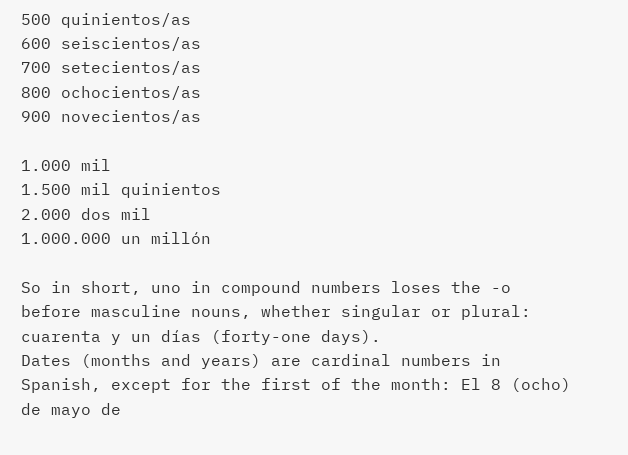500 quinientos/as
600 seiscientos/as
700 setecientos/as
800 ochocientos/as
900 novecientos/as

1.000 mil
1.500 mil quinientos
2.000 dos mil
1.000.000 un millón

So in short, uno in compound numbers loses the -o before masculine nouns, whether singular or plural: cuarenta y un días (forty-one days).
Dates (months and years) are cardinal numbers in Spanish, except for the first of the month: El 8 (ocho) de mayo de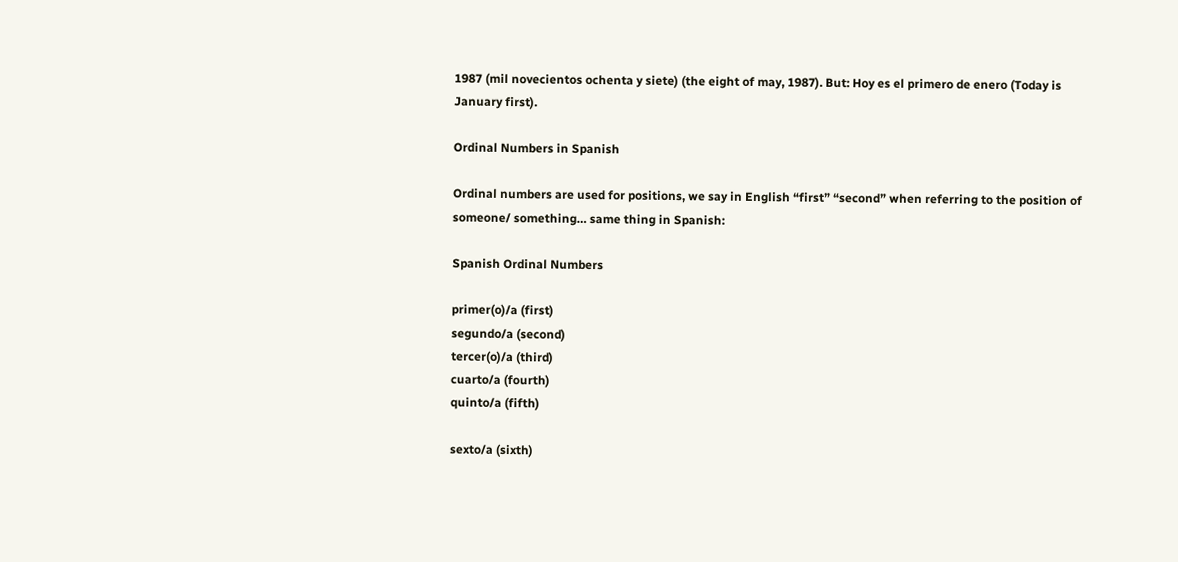1987 (mil novecientos ochenta y siete) (the eight of may, 1987). But: Hoy es el primero de enero (Today is January first).

Ordinal Numbers in Spanish

Ordinal numbers are used for positions, we say in English “first” “second” when referring to the position of someone/ something… same thing in Spanish:

Spanish Ordinal Numbers

primer(o)/a (first)
segundo/a (second)
tercer(o)/a (third)
cuarto/a (fourth)
quinto/a (fifth)

sexto/a (sixth)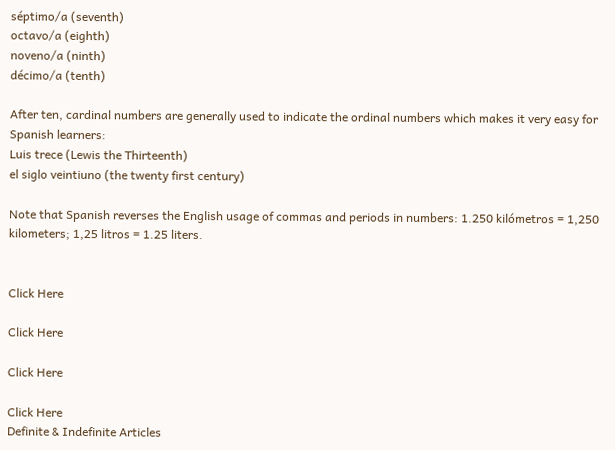séptimo/a (seventh)
octavo/a (eighth)
noveno/a (ninth)
décimo/a (tenth)

After ten, cardinal numbers are generally used to indicate the ordinal numbers which makes it very easy for Spanish learners:
Luis trece (Lewis the Thirteenth)
el siglo veintiuno (the twenty first century)

Note that Spanish reverses the English usage of commas and periods in numbers: 1.250 kilómetros = 1,250 kilometers; 1,25 litros = 1.25 liters.


Click Here

Click Here

Click Here

Click Here
Definite & Indefinite Articles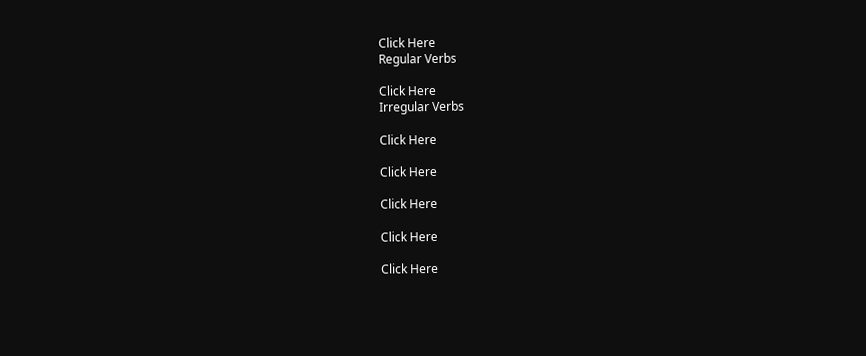Click Here
Regular Verbs

Click Here
Irregular Verbs

Click Here

Click Here

Click Here

Click Here

Click Here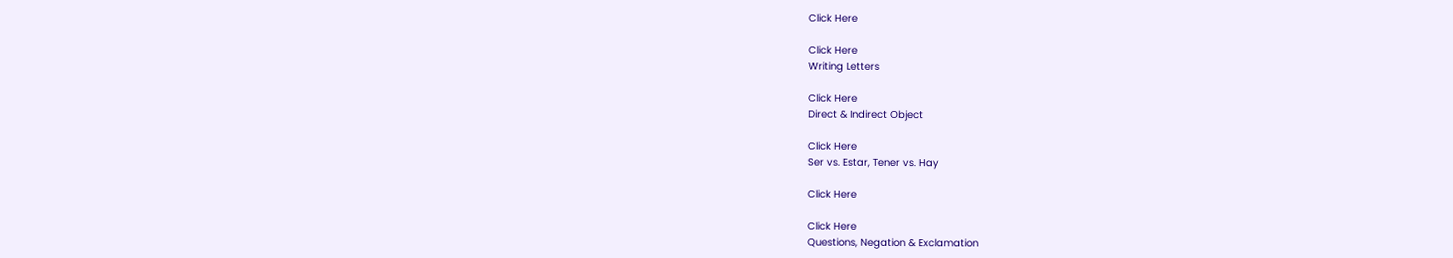Click Here

Click Here
Writing Letters

Click Here
Direct & Indirect Object

Click Here
Ser vs. Estar, Tener vs. Hay

Click Here

Click Here
Questions, Negation & Exclamation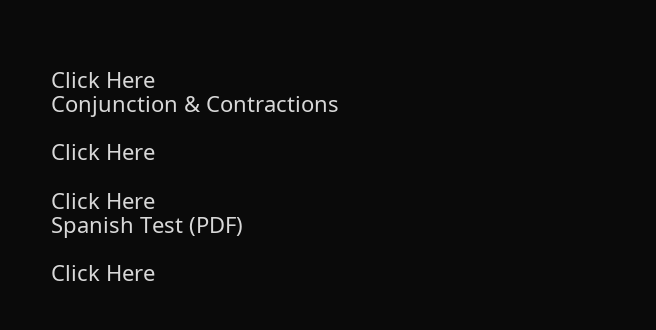Click Here
Conjunction & Contractions

Click Here

Click Here
Spanish Test (PDF)

Click Here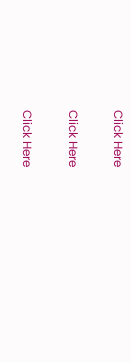Click Here

Click Here

Click Here